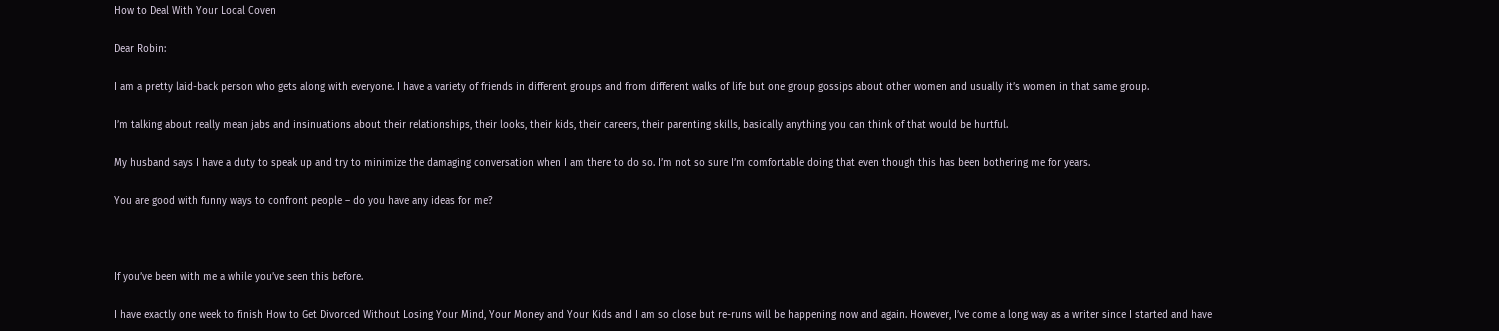How to Deal With Your Local Coven

Dear Robin:

I am a pretty laid-back person who gets along with everyone. I have a variety of friends in different groups and from different walks of life but one group gossips about other women and usually it’s women in that same group.

I’m talking about really mean jabs and insinuations about their relationships, their looks, their kids, their careers, their parenting skills, basically anything you can think of that would be hurtful.

My husband says I have a duty to speak up and try to minimize the damaging conversation when I am there to do so. I’m not so sure I’m comfortable doing that even though this has been bothering me for years.

You are good with funny ways to confront people – do you have any ideas for me?



If you’ve been with me a while you’ve seen this before.

I have exactly one week to finish How to Get Divorced Without Losing Your Mind, Your Money and Your Kids and I am so close but re-runs will be happening now and again. However, I’ve come a long way as a writer since I started and have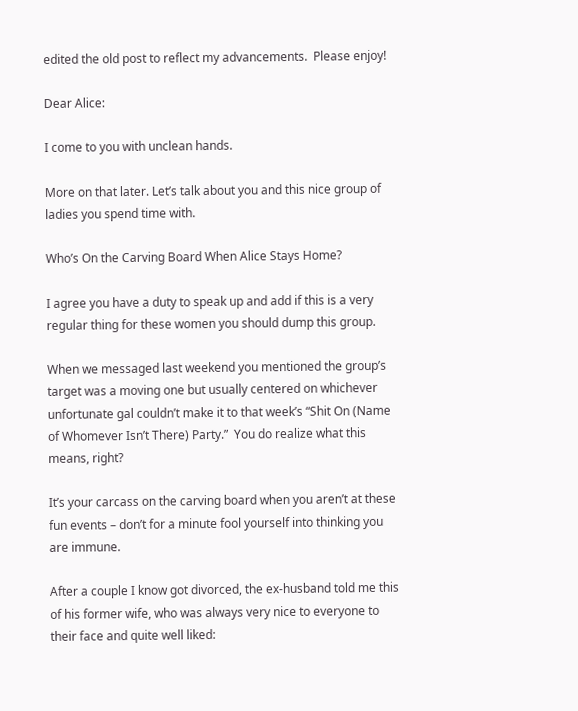edited the old post to reflect my advancements.  Please enjoy!

Dear Alice:

I come to you with unclean hands.

More on that later. Let’s talk about you and this nice group of ladies you spend time with.

Who’s On the Carving Board When Alice Stays Home?

I agree you have a duty to speak up and add if this is a very regular thing for these women you should dump this group.

When we messaged last weekend you mentioned the group’s target was a moving one but usually centered on whichever unfortunate gal couldn’t make it to that week’s “Shit On (Name of Whomever Isn’t There) Party.”  You do realize what this means, right?

It’s your carcass on the carving board when you aren’t at these fun events – don’t for a minute fool yourself into thinking you are immune.

After a couple I know got divorced, the ex-husband told me this of his former wife, who was always very nice to everyone to their face and quite well liked: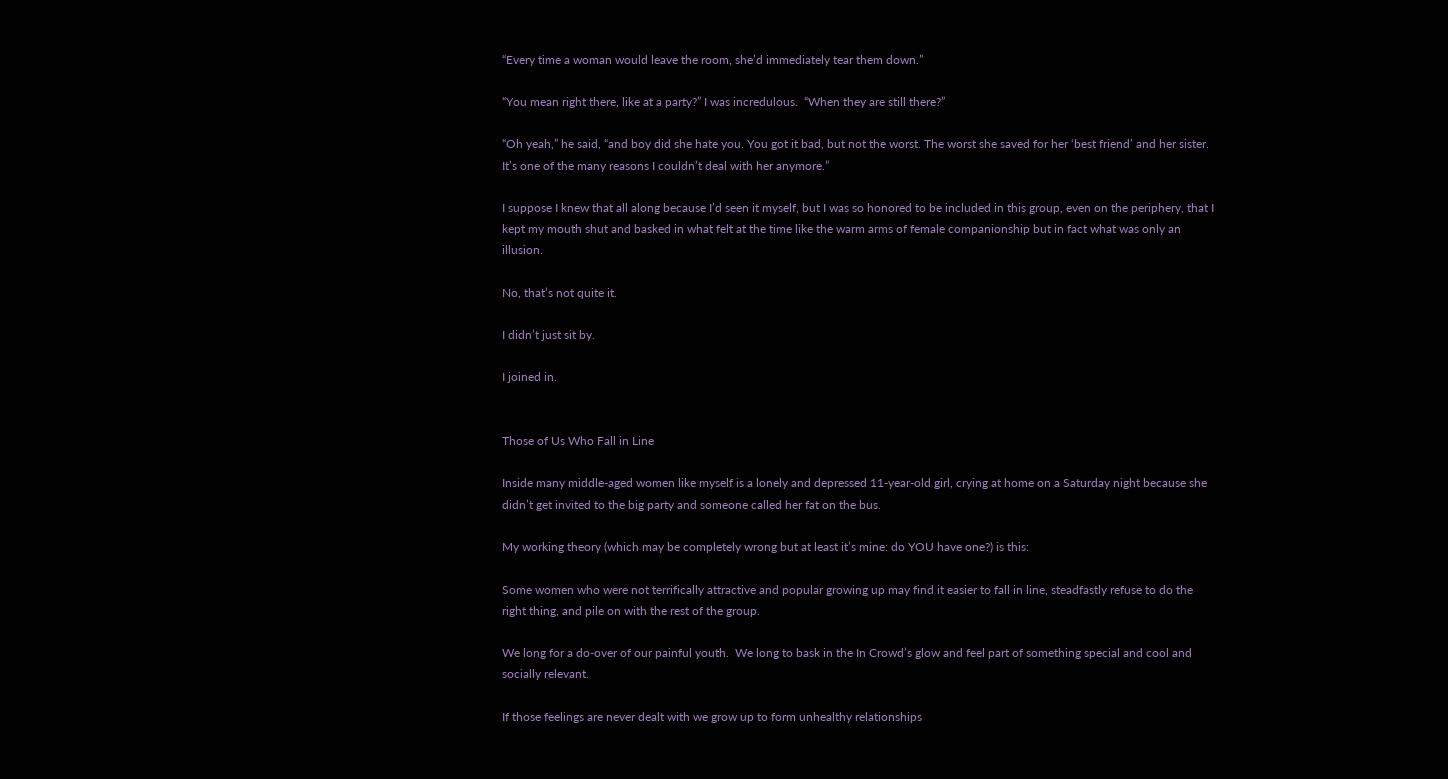“Every time a woman would leave the room, she’d immediately tear them down.”

“You mean right there, like at a party?” I was incredulous.  “When they are still there?”

“Oh yeah,” he said, “and boy did she hate you. You got it bad, but not the worst. The worst she saved for her ‘best friend’ and her sister. It’s one of the many reasons I couldn’t deal with her anymore.”

I suppose I knew that all along because I’d seen it myself, but I was so honored to be included in this group, even on the periphery, that I kept my mouth shut and basked in what felt at the time like the warm arms of female companionship but in fact what was only an illusion.

No, that’s not quite it.

I didn’t just sit by.

I joined in.


Those of Us Who Fall in Line

Inside many middle-aged women like myself is a lonely and depressed 11-year-old girl, crying at home on a Saturday night because she didn’t get invited to the big party and someone called her fat on the bus.

My working theory (which may be completely wrong but at least it’s mine: do YOU have one?) is this:

Some women who were not terrifically attractive and popular growing up may find it easier to fall in line, steadfastly refuse to do the right thing, and pile on with the rest of the group.

We long for a do-over of our painful youth.  We long to bask in the In Crowd’s glow and feel part of something special and cool and socially relevant.

If those feelings are never dealt with we grow up to form unhealthy relationships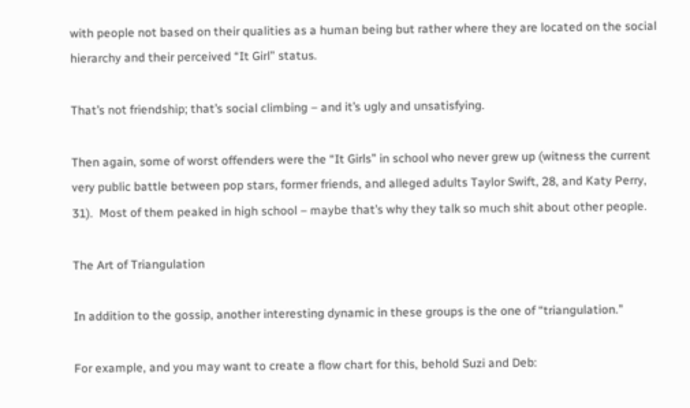with people not based on their qualities as a human being but rather where they are located on the social hierarchy and their perceived “It Girl” status.

That’s not friendship; that’s social climbing – and it’s ugly and unsatisfying.

Then again, some of worst offenders were the “It Girls” in school who never grew up (witness the current very public battle between pop stars, former friends, and alleged adults Taylor Swift, 28, and Katy Perry, 31).  Most of them peaked in high school – maybe that’s why they talk so much shit about other people.

The Art of Triangulation

In addition to the gossip, another interesting dynamic in these groups is the one of “triangulation.”

For example, and you may want to create a flow chart for this, behold Suzi and Deb: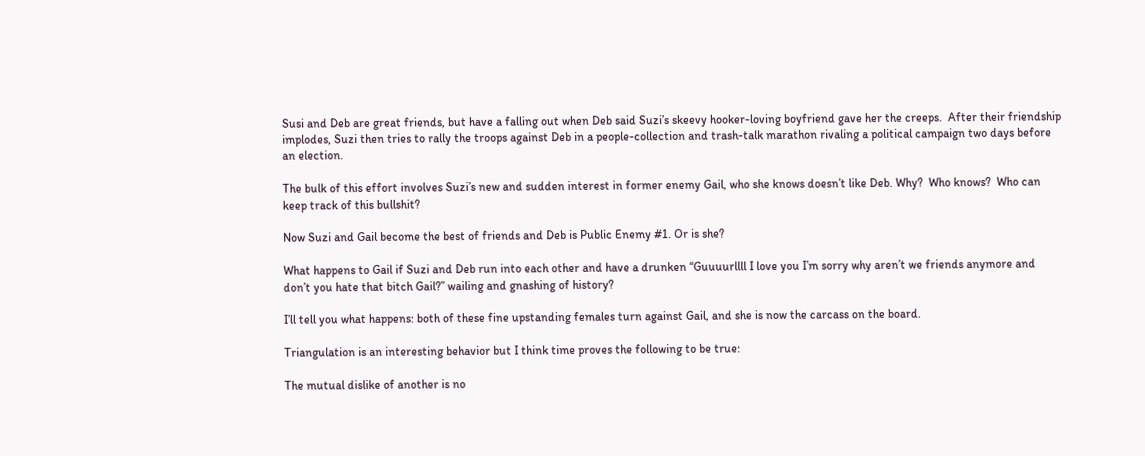Susi and Deb are great friends, but have a falling out when Deb said Suzi’s skeevy hooker-loving boyfriend gave her the creeps.  After their friendship implodes, Suzi then tries to rally the troops against Deb in a people-collection and trash-talk marathon rivaling a political campaign two days before an election.

The bulk of this effort involves Suzi’s new and sudden interest in former enemy Gail, who she knows doesn’t like Deb. Why?  Who knows?  Who can keep track of this bullshit?

Now Suzi and Gail become the best of friends and Deb is Public Enemy #1. Or is she?

What happens to Gail if Suzi and Deb run into each other and have a drunken “Guuuurllll I love you I’m sorry why aren’t we friends anymore and don’t you hate that bitch Gail?” wailing and gnashing of history?

I’ll tell you what happens: both of these fine upstanding females turn against Gail, and she is now the carcass on the board.

Triangulation is an interesting behavior but I think time proves the following to be true:

The mutual dislike of another is no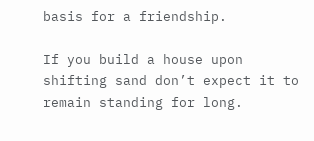basis for a friendship.

If you build a house upon shifting sand don’t expect it to remain standing for long.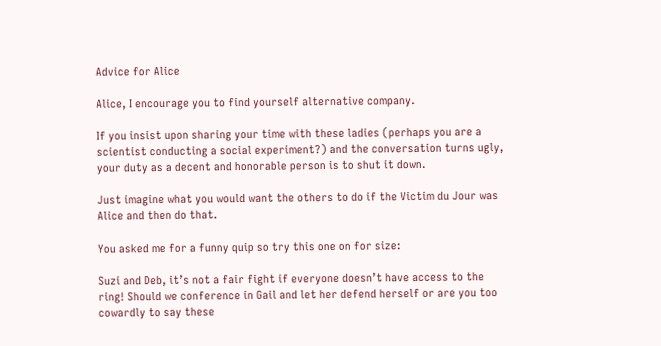Advice for Alice

Alice, I encourage you to find yourself alternative company.

If you insist upon sharing your time with these ladies (perhaps you are a scientist conducting a social experiment?) and the conversation turns ugly, your duty as a decent and honorable person is to shut it down.

Just imagine what you would want the others to do if the Victim du Jour was Alice and then do that.

You asked me for a funny quip so try this one on for size:

Suzi and Deb, it’s not a fair fight if everyone doesn’t have access to the ring! Should we conference in Gail and let her defend herself or are you too cowardly to say these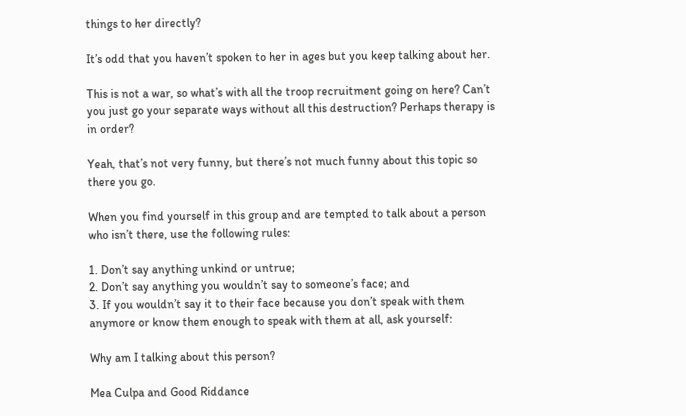things to her directly?

It’s odd that you haven’t spoken to her in ages but you keep talking about her.

This is not a war, so what’s with all the troop recruitment going on here? Can’t you just go your separate ways without all this destruction? Perhaps therapy is in order?

Yeah, that’s not very funny, but there’s not much funny about this topic so there you go.

When you find yourself in this group and are tempted to talk about a person who isn’t there, use the following rules:

1. Don’t say anything unkind or untrue;
2. Don’t say anything you wouldn’t say to someone’s face; and
3. If you wouldn’t say it to their face because you don’t speak with them anymore or know them enough to speak with them at all, ask yourself:

Why am I talking about this person?

Mea Culpa and Good Riddance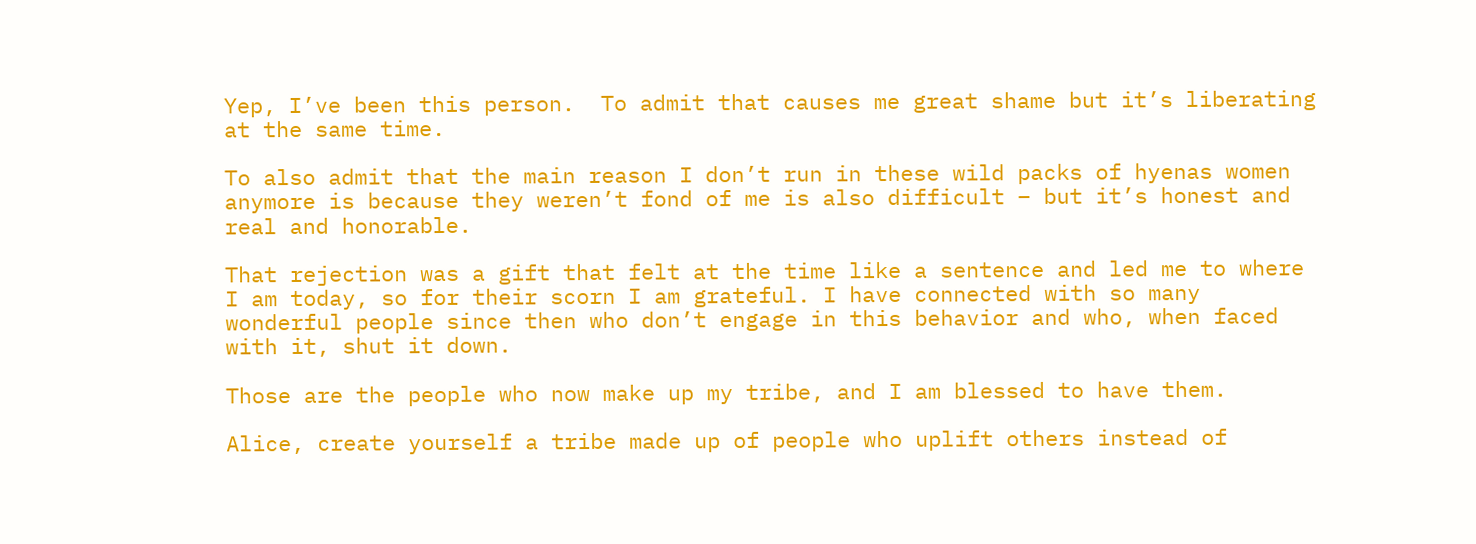Yep, I’ve been this person.  To admit that causes me great shame but it’s liberating at the same time.

To also admit that the main reason I don’t run in these wild packs of hyenas women anymore is because they weren’t fond of me is also difficult – but it’s honest and real and honorable.

That rejection was a gift that felt at the time like a sentence and led me to where I am today, so for their scorn I am grateful. I have connected with so many wonderful people since then who don’t engage in this behavior and who, when faced with it, shut it down.

Those are the people who now make up my tribe, and I am blessed to have them.

Alice, create yourself a tribe made up of people who uplift others instead of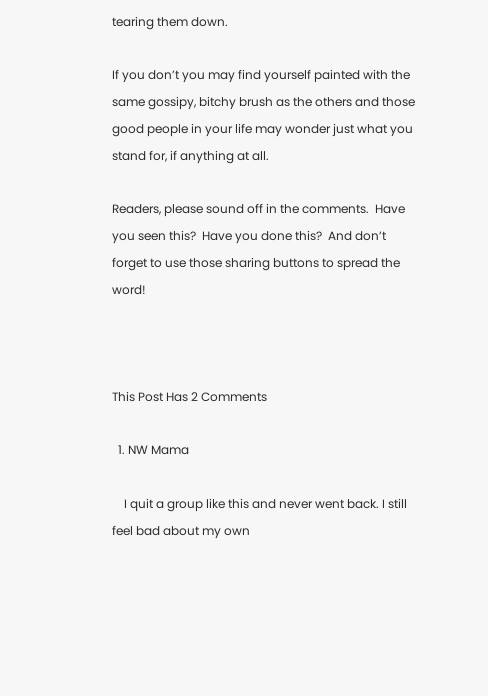tearing them down.

If you don’t you may find yourself painted with the same gossipy, bitchy brush as the others and those good people in your life may wonder just what you stand for, if anything at all.

Readers, please sound off in the comments.  Have you seen this?  Have you done this?  And don’t forget to use those sharing buttons to spread the word!



This Post Has 2 Comments

  1. NW Mama

    I quit a group like this and never went back. I still feel bad about my own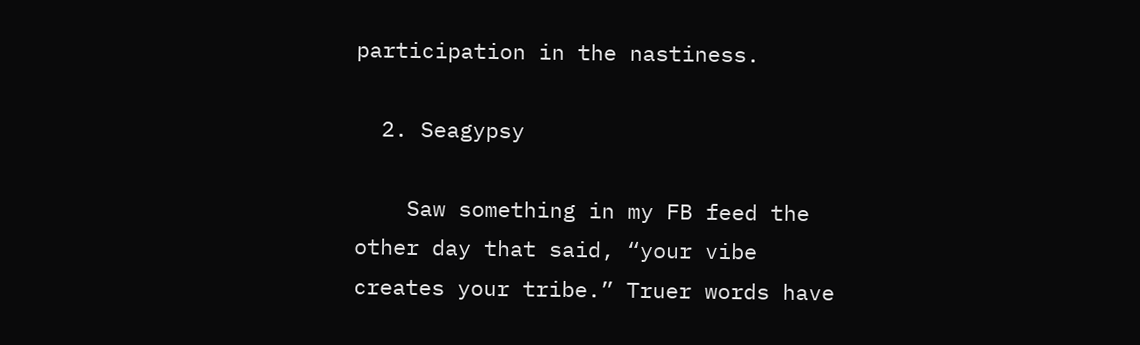participation in the nastiness.

  2. Seagypsy

    Saw something in my FB feed the other day that said, “your vibe creates your tribe.” Truer words have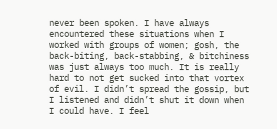never been spoken. I have always encountered these situations when I worked with groups of women; gosh, the back-biting, back-stabbing, & bitchiness was just always too much. It is really hard to not get sucked into that vortex of evil. I didn’t spread the gossip, but I listened and didn’t shut it down when I could have. I feel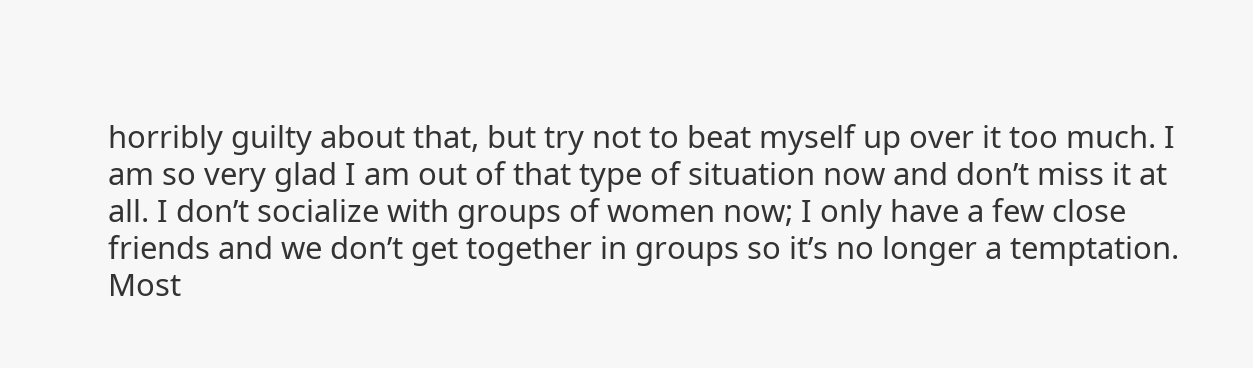horribly guilty about that, but try not to beat myself up over it too much. I am so very glad I am out of that type of situation now and don’t miss it at all. I don’t socialize with groups of women now; I only have a few close friends and we don’t get together in groups so it’s no longer a temptation. Most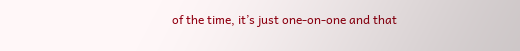of the time, it’s just one-on-one and that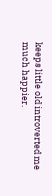keeps little old introverted me much happier.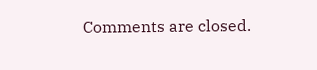Comments are closed.